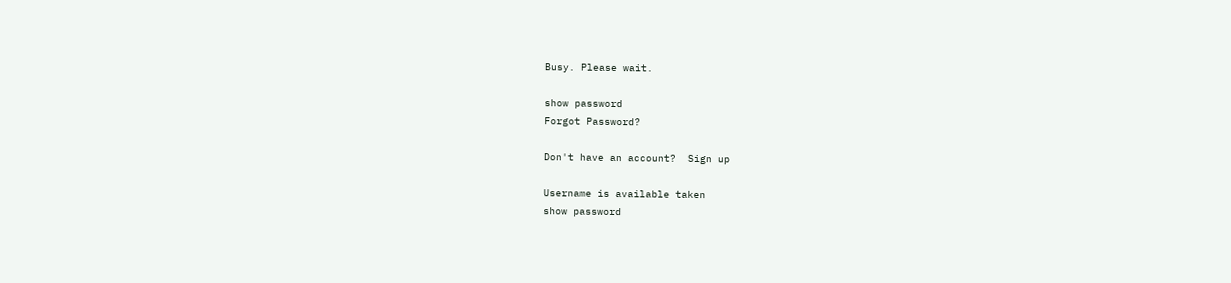Busy. Please wait.

show password
Forgot Password?

Don't have an account?  Sign up

Username is available taken
show password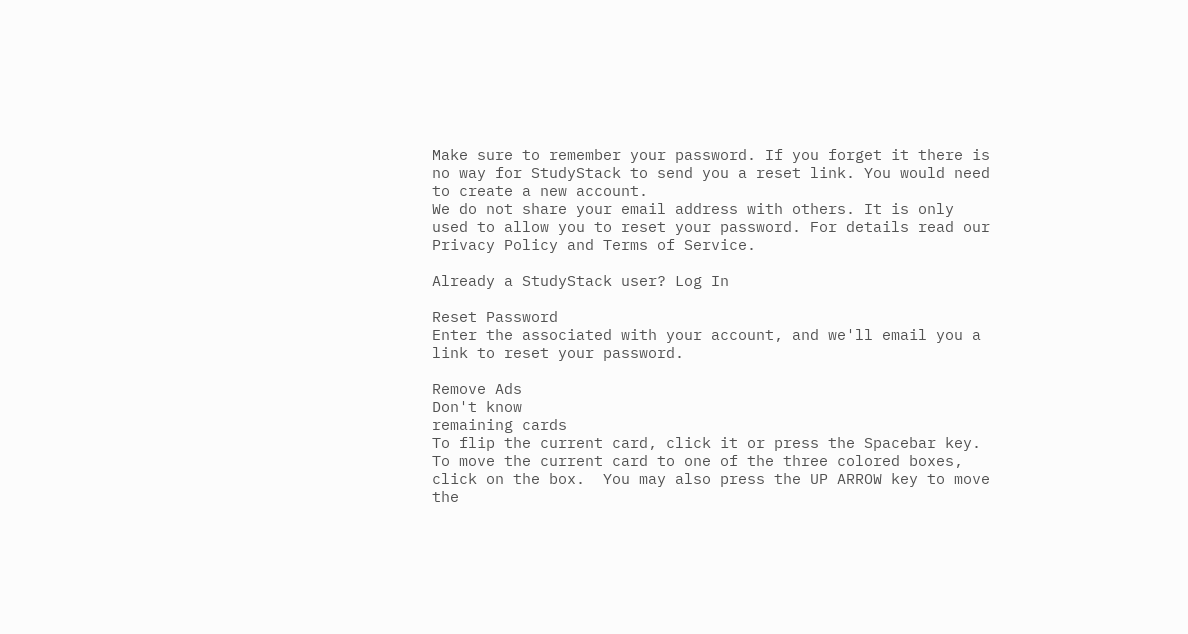Make sure to remember your password. If you forget it there is no way for StudyStack to send you a reset link. You would need to create a new account.
We do not share your email address with others. It is only used to allow you to reset your password. For details read our Privacy Policy and Terms of Service.

Already a StudyStack user? Log In

Reset Password
Enter the associated with your account, and we'll email you a link to reset your password.

Remove Ads
Don't know
remaining cards
To flip the current card, click it or press the Spacebar key.  To move the current card to one of the three colored boxes, click on the box.  You may also press the UP ARROW key to move the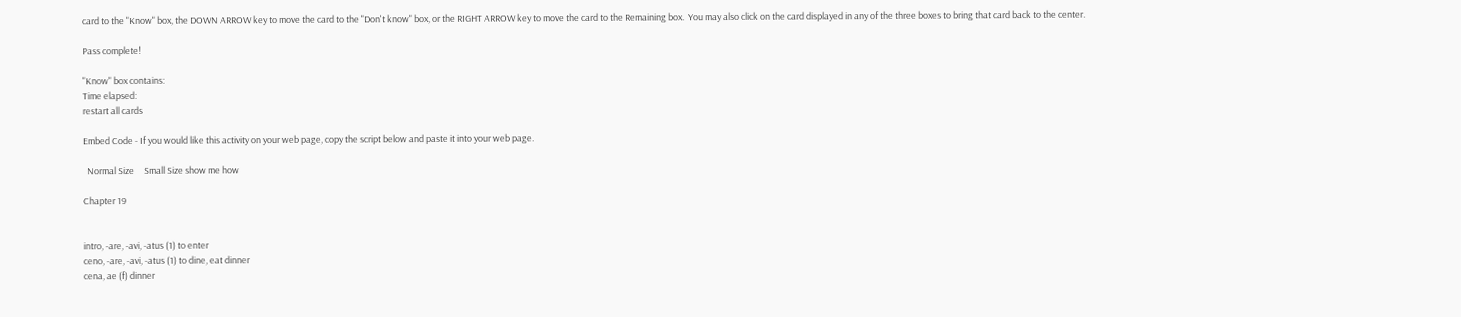card to the "Know" box, the DOWN ARROW key to move the card to the "Don't know" box, or the RIGHT ARROW key to move the card to the Remaining box.  You may also click on the card displayed in any of the three boxes to bring that card back to the center.

Pass complete!

"Know" box contains:
Time elapsed:
restart all cards

Embed Code - If you would like this activity on your web page, copy the script below and paste it into your web page.

  Normal Size     Small Size show me how

Chapter 19


intro, -are, -avi, -atus (1) to enter
ceno, -are, -avi, -atus (1) to dine, eat dinner
cena, ae (f) dinner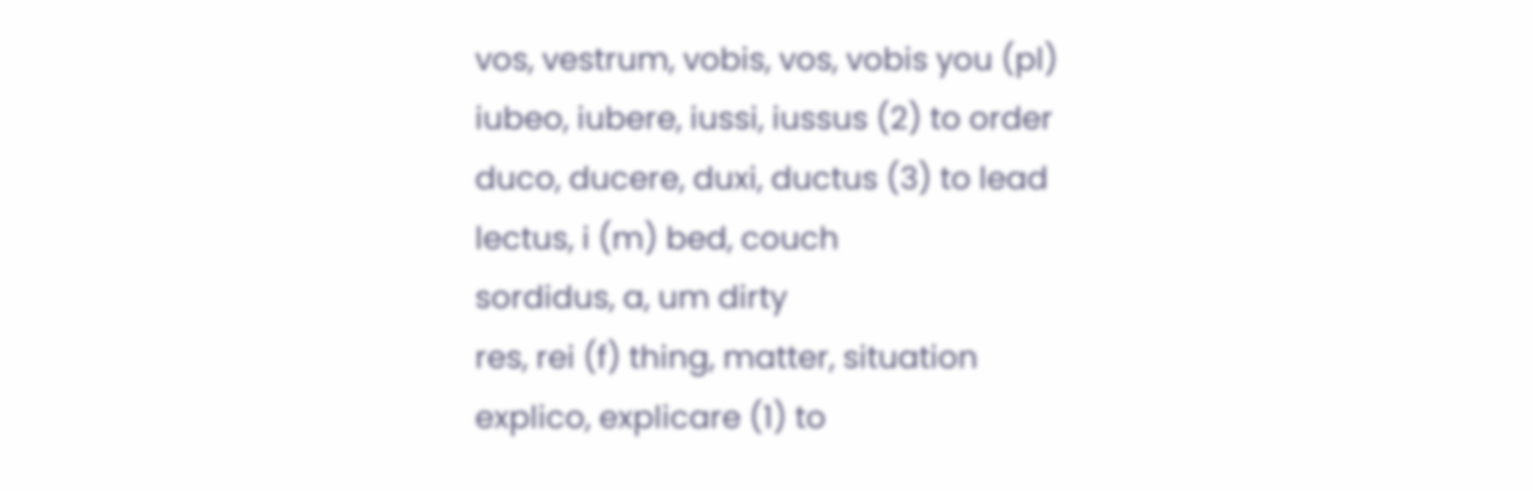vos, vestrum, vobis, vos, vobis you (pl)
iubeo, iubere, iussi, iussus (2) to order
duco, ducere, duxi, ductus (3) to lead
lectus, i (m) bed, couch
sordidus, a, um dirty
res, rei (f) thing, matter, situation
explico, explicare (1) to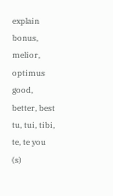explain
bonus, melior, optimus good, better, best
tu, tui, tibi, te, te you (s)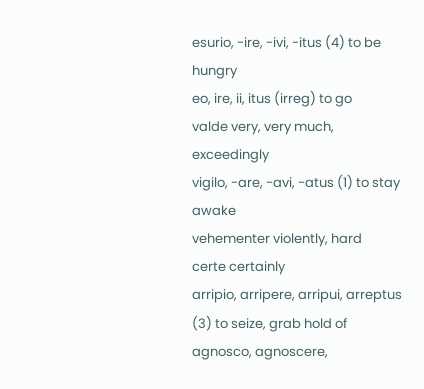esurio, -ire, -ivi, -itus (4) to be hungry
eo, ire, ii, itus (irreg) to go
valde very, very much, exceedingly
vigilo, -are, -avi, -atus (1) to stay awake
vehementer violently, hard
certe certainly
arripio, arripere, arripui, arreptus (3) to seize, grab hold of
agnosco, agnoscere,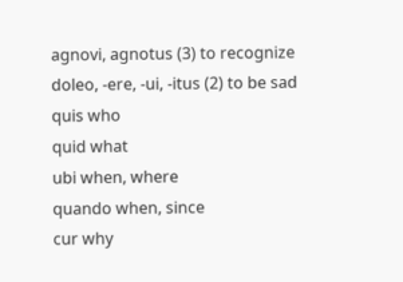agnovi, agnotus (3) to recognize
doleo, -ere, -ui, -itus (2) to be sad
quis who
quid what
ubi when, where
quando when, since
cur why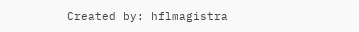Created by: hflmagistra